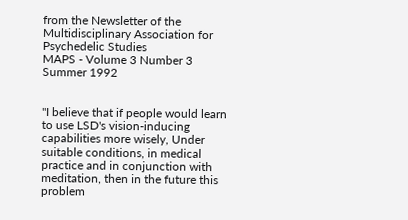from the Newsletter of the Multidisciplinary Association for Psychedelic Studies
MAPS - Volume 3 Number 3 Summer 1992


"I believe that if people would learn to use LSD's vision-inducing capabilities more wisely, Under suitable conditions, in medical practice and in conjunction with meditation, then in the future this problem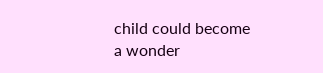child could become a wonder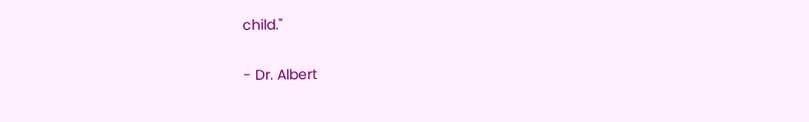child."

- Dr. Albert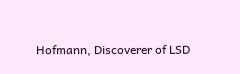Hofmann, Discoverer of LSD